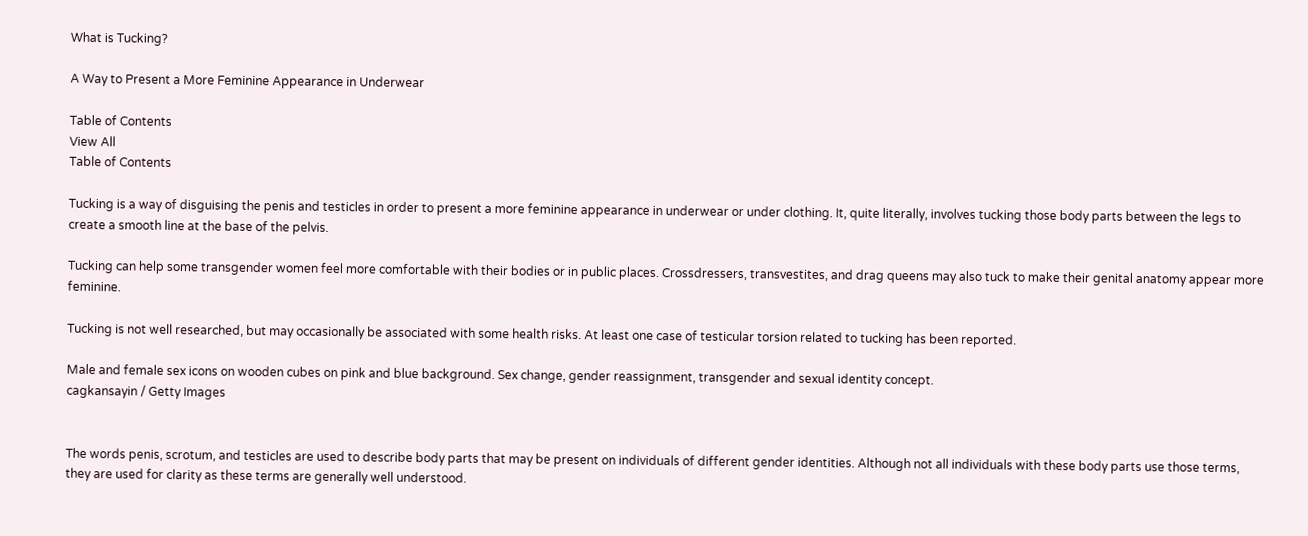What is Tucking?

A Way to Present a More Feminine Appearance in Underwear

Table of Contents
View All
Table of Contents

Tucking is a way of disguising the penis and testicles in order to present a more feminine appearance in underwear or under clothing. It, quite literally, involves tucking those body parts between the legs to create a smooth line at the base of the pelvis.

Tucking can help some transgender women feel more comfortable with their bodies or in public places. Crossdressers, transvestites, and drag queens may also tuck to make their genital anatomy appear more feminine.

Tucking is not well researched, but may occasionally be associated with some health risks. At least one case of testicular torsion related to tucking has been reported.

Male and female sex icons on wooden cubes on pink and blue background. Sex change, gender reassignment, transgender and sexual identity concept.
cagkansayin / Getty Images


The words penis, scrotum, and testicles are used to describe body parts that may be present on individuals of different gender identities. Although not all individuals with these body parts use those terms, they are used for clarity as these terms are generally well understood.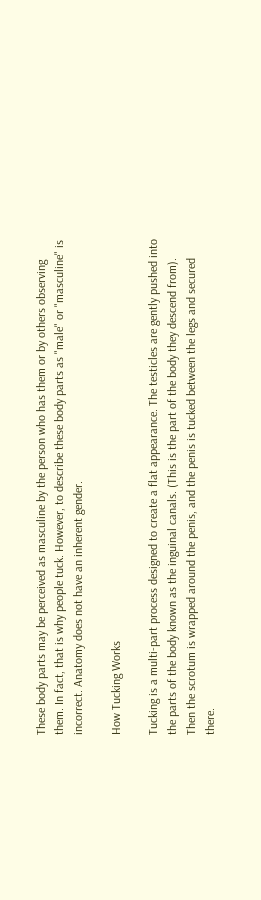These body parts may be perceived as masculine by the person who has them or by others observing them. In fact, that is why people tuck. However, to describe these body parts as "male" or "masculine" is incorrect. Anatomy does not have an inherent gender.

How Tucking Works

Tucking is a multi-part process designed to create a flat appearance. The testicles are gently pushed into the parts of the body known as the inguinal canals. (This is the part of the body they descend from). Then the scrotum is wrapped around the penis, and the penis is tucked between the legs and secured there.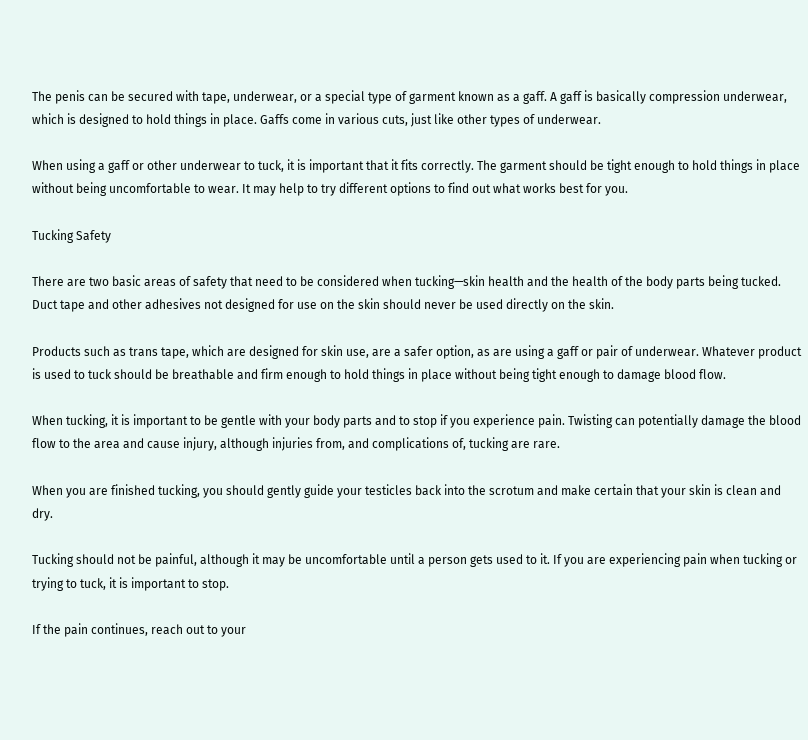The penis can be secured with tape, underwear, or a special type of garment known as a gaff. A gaff is basically compression underwear, which is designed to hold things in place. Gaffs come in various cuts, just like other types of underwear.

When using a gaff or other underwear to tuck, it is important that it fits correctly. The garment should be tight enough to hold things in place without being uncomfortable to wear. It may help to try different options to find out what works best for you.

Tucking Safety

There are two basic areas of safety that need to be considered when tucking—skin health and the health of the body parts being tucked. Duct tape and other adhesives not designed for use on the skin should never be used directly on the skin.

Products such as trans tape, which are designed for skin use, are a safer option, as are using a gaff or pair of underwear. Whatever product is used to tuck should be breathable and firm enough to hold things in place without being tight enough to damage blood flow.

When tucking, it is important to be gentle with your body parts and to stop if you experience pain. Twisting can potentially damage the blood flow to the area and cause injury, although injuries from, and complications of, tucking are rare.

When you are finished tucking, you should gently guide your testicles back into the scrotum and make certain that your skin is clean and dry.

Tucking should not be painful, although it may be uncomfortable until a person gets used to it. If you are experiencing pain when tucking or trying to tuck, it is important to stop.

If the pain continues, reach out to your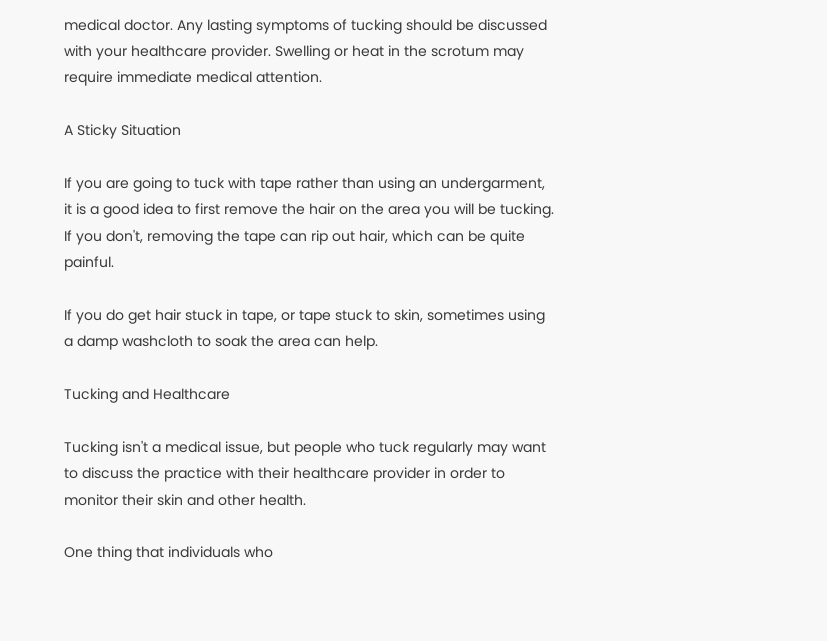medical doctor. Any lasting symptoms of tucking should be discussed with your healthcare provider. Swelling or heat in the scrotum may require immediate medical attention.

A Sticky Situation

If you are going to tuck with tape rather than using an undergarment, it is a good idea to first remove the hair on the area you will be tucking. If you don't, removing the tape can rip out hair, which can be quite painful.

If you do get hair stuck in tape, or tape stuck to skin, sometimes using a damp washcloth to soak the area can help.

Tucking and Healthcare

Tucking isn't a medical issue, but people who tuck regularly may want to discuss the practice with their healthcare provider in order to monitor their skin and other health.

One thing that individuals who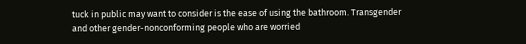tuck in public may want to consider is the ease of using the bathroom. Transgender and other gender-nonconforming people who are worried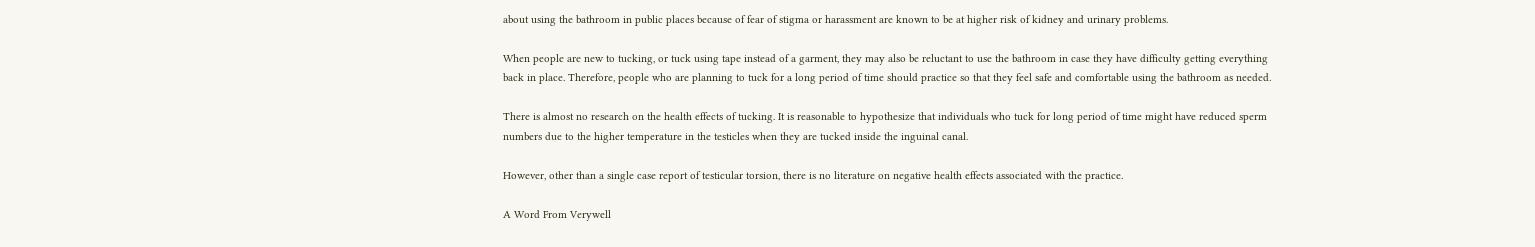about using the bathroom in public places because of fear of stigma or harassment are known to be at higher risk of kidney and urinary problems.

When people are new to tucking, or tuck using tape instead of a garment, they may also be reluctant to use the bathroom in case they have difficulty getting everything back in place. Therefore, people who are planning to tuck for a long period of time should practice so that they feel safe and comfortable using the bathroom as needed.

There is almost no research on the health effects of tucking. It is reasonable to hypothesize that individuals who tuck for long period of time might have reduced sperm numbers due to the higher temperature in the testicles when they are tucked inside the inguinal canal.

However, other than a single case report of testicular torsion, there is no literature on negative health effects associated with the practice.

A Word From Verywell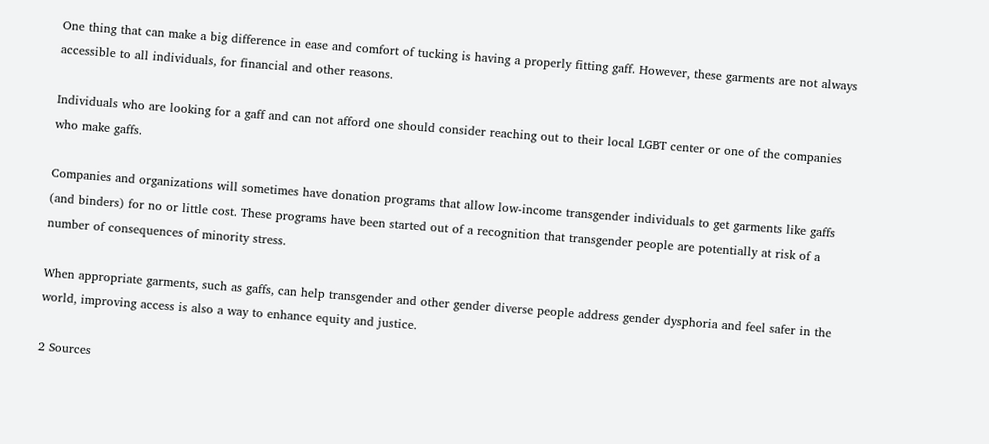One thing that can make a big difference in ease and comfort of tucking is having a properly fitting gaff. However, these garments are not always accessible to all individuals, for financial and other reasons.

Individuals who are looking for a gaff and can not afford one should consider reaching out to their local LGBT center or one of the companies who make gaffs.

Companies and organizations will sometimes have donation programs that allow low-income transgender individuals to get garments like gaffs (and binders) for no or little cost. These programs have been started out of a recognition that transgender people are potentially at risk of a number of consequences of minority stress.

When appropriate garments, such as gaffs, can help transgender and other gender diverse people address gender dysphoria and feel safer in the world, improving access is also a way to enhance equity and justice.

2 Sources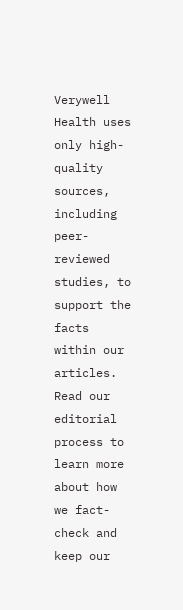Verywell Health uses only high-quality sources, including peer-reviewed studies, to support the facts within our articles. Read our editorial process to learn more about how we fact-check and keep our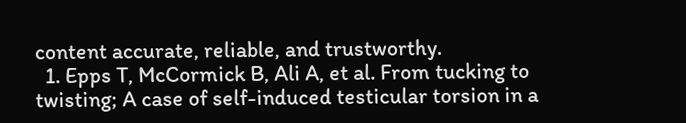content accurate, reliable, and trustworthy.
  1. Epps T, McCormick B, Ali A, et al. From tucking to twisting; A case of self-induced testicular torsion in a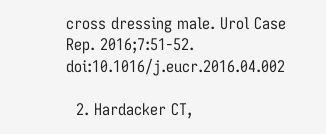cross dressing male. Urol Case Rep. 2016;7:51-52. doi:10.1016/j.eucr.2016.04.002

  2. Hardacker CT,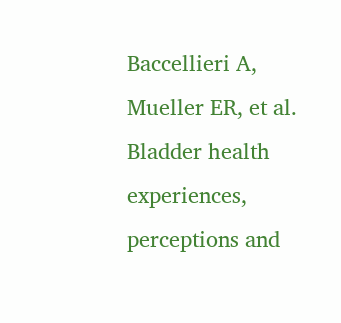Baccellieri A, Mueller ER, et al. Bladder health experiences, perceptions and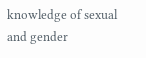knowledge of sexual and gender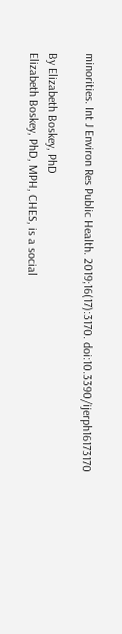minorities. Int J Environ Res Public Health. 2019;16(17):3170. doi:10.3390/ijerph16173170

By Elizabeth Boskey, PhD
Elizabeth Boskey, PhD, MPH, CHES, is a social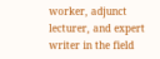worker, adjunct lecturer, and expert writer in the field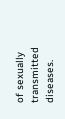of sexually transmitted diseases.